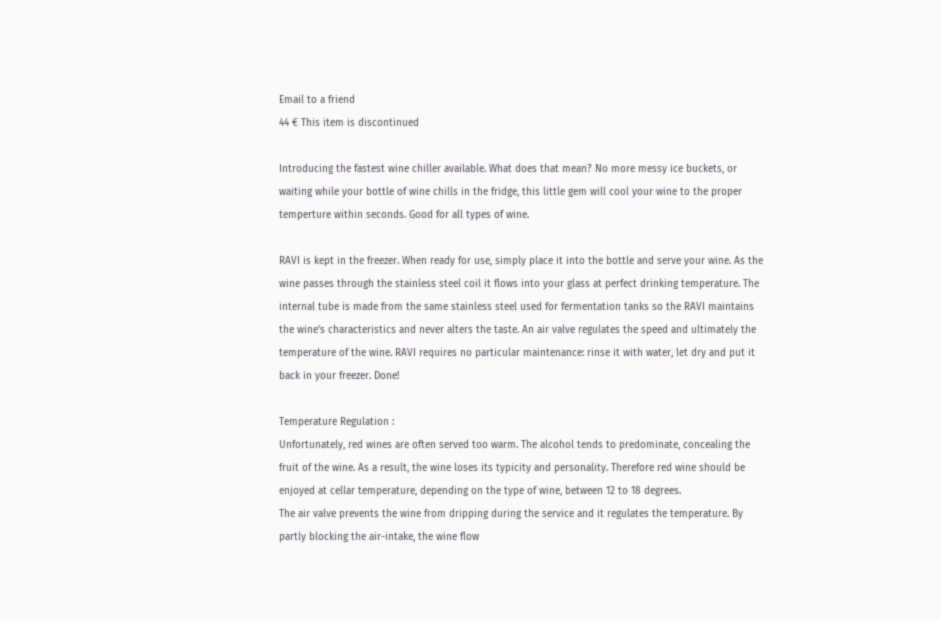Email to a friend
44 € This item is discontinued

Introducing the fastest wine chiller available. What does that mean? No more messy ice buckets, or waiting while your bottle of wine chills in the fridge, this little gem will cool your wine to the proper temperture within seconds. Good for all types of wine.

RAVI is kept in the freezer. When ready for use, simply place it into the bottle and serve your wine. As the wine passes through the stainless steel coil it flows into your glass at perfect drinking temperature. The internal tube is made from the same stainless steel used for fermentation tanks so the RAVI maintains the wine’s characteristics and never alters the taste. An air valve regulates the speed and ultimately the temperature of the wine. RAVI requires no particular maintenance: rinse it with water, let dry and put it back in your freezer. Done!

Temperature Regulation :
Unfortunately, red wines are often served too warm. The alcohol tends to predominate, concealing the fruit of the wine. As a result, the wine loses its typicity and personality. Therefore red wine should be enjoyed at cellar temperature, depending on the type of wine, between 12 to 18 degrees.
The air valve prevents the wine from dripping during the service and it regulates the temperature. By partly blocking the air-intake, the wine flow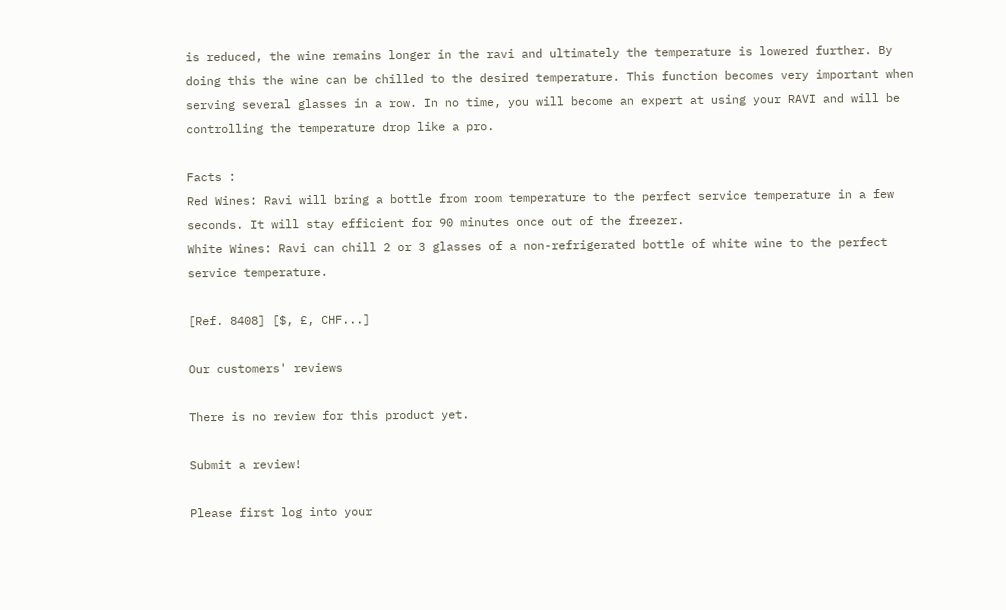is reduced, the wine remains longer in the ravi and ultimately the temperature is lowered further. By doing this the wine can be chilled to the desired temperature. This function becomes very important when serving several glasses in a row. In no time, you will become an expert at using your RAVI and will be controlling the temperature drop like a pro.

Facts :
Red Wines: Ravi will bring a bottle from room temperature to the perfect service temperature in a few seconds. It will stay efficient for 90 minutes once out of the freezer.
White Wines: Ravi can chill 2 or 3 glasses of a non-refrigerated bottle of white wine to the perfect service temperature.

[Ref. 8408] [$, £, CHF...]

Our customers' reviews

There is no review for this product yet.

Submit a review!

Please first log into your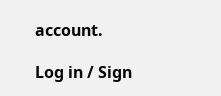account.

Log in / Sign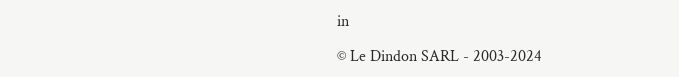in

© Le Dindon SARL - 2003-2024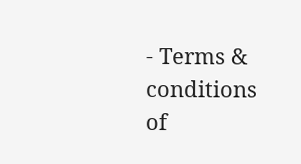- Terms & conditions of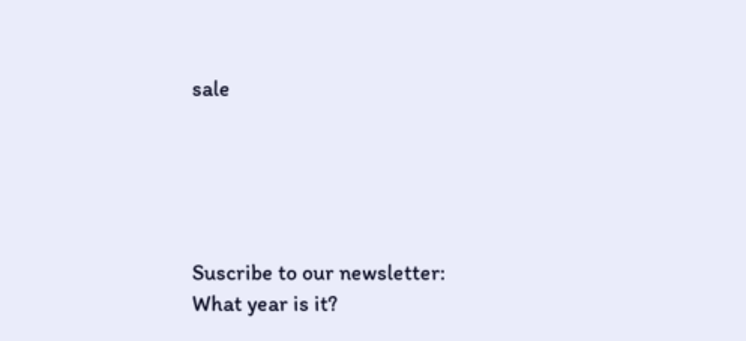sale





Suscribe to our newsletter:
What year is it?